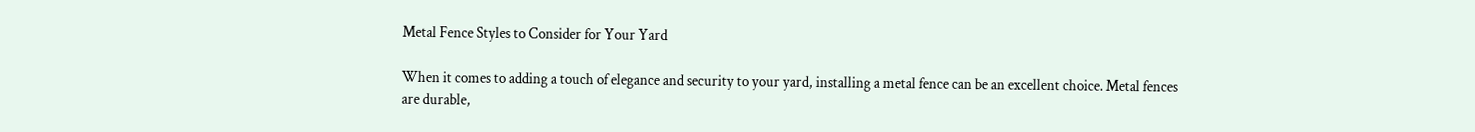Metal Fence Styles to Consider for Your Yard

When it comes to adding a touch of elegance and security to your yard, installing a metal fence can be an excellent choice. Metal fences are durable,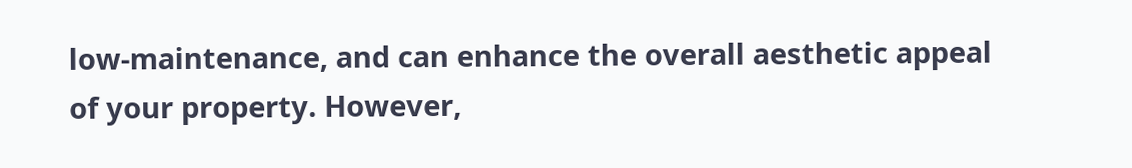low-maintenance, and can enhance the overall aesthetic appeal of your property. However,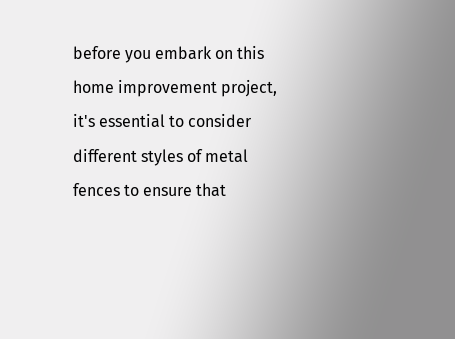before you embark on this home improvement project, it's essential to consider different styles of metal fences to ensure that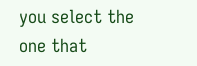you select the one that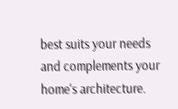best suits your needs and complements your home's architecture.